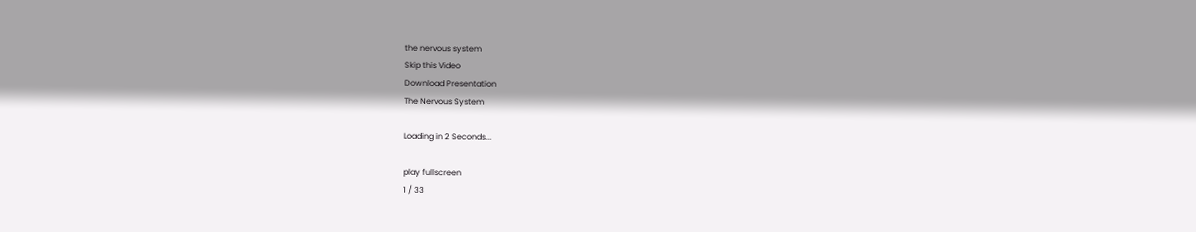the nervous system
Skip this Video
Download Presentation
The Nervous System

Loading in 2 Seconds...

play fullscreen
1 / 33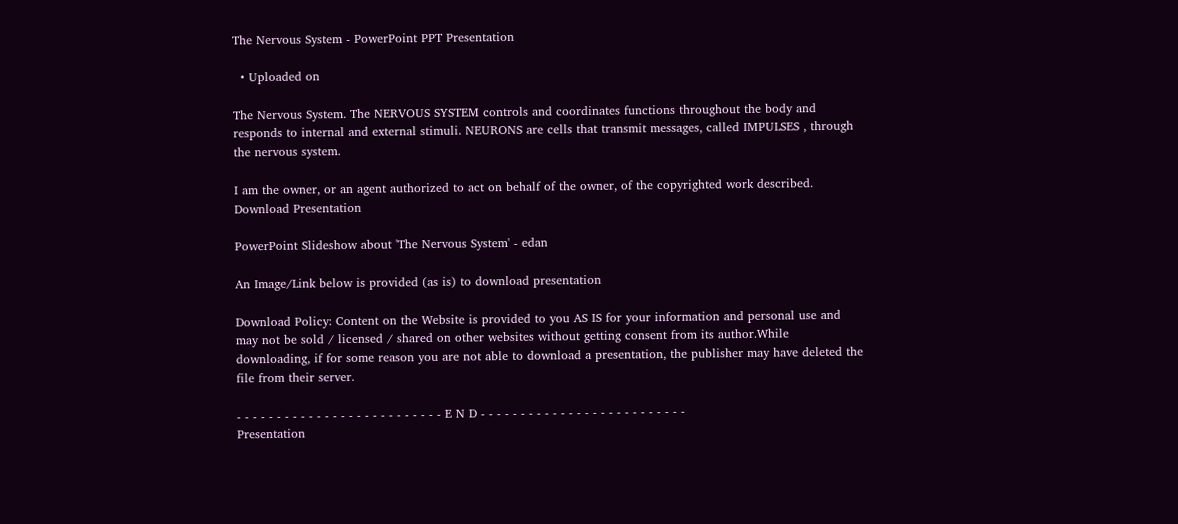The Nervous System - PowerPoint PPT Presentation

  • Uploaded on

The Nervous System. The NERVOUS SYSTEM controls and coordinates functions throughout the body and responds to internal and external stimuli. NEURONS are cells that transmit messages, called IMPULSES , through the nervous system.

I am the owner, or an agent authorized to act on behalf of the owner, of the copyrighted work described.
Download Presentation

PowerPoint Slideshow about 'The Nervous System' - edan

An Image/Link below is provided (as is) to download presentation

Download Policy: Content on the Website is provided to you AS IS for your information and personal use and may not be sold / licensed / shared on other websites without getting consent from its author.While downloading, if for some reason you are not able to download a presentation, the publisher may have deleted the file from their server.

- - - - - - - - - - - - - - - - - - - - - - - - - - E N D - - - - - - - - - - - - - - - - - - - - - - - - - -
Presentation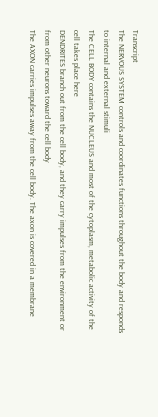Transcript
The NERVOUS SYSTEM controls and coordinates functions throughout the body and responds to internal and external stimuli
The CELL BODY contains the NUCLEUS and most of the cytoplasm, metabolic activity of the cell takes place here
DENDRITES branch out from the cell body, and they carry impulses from the environment or from other neurons toward the cell body
The AXON carries impulses away from the cell body. The axon is covered in a membrane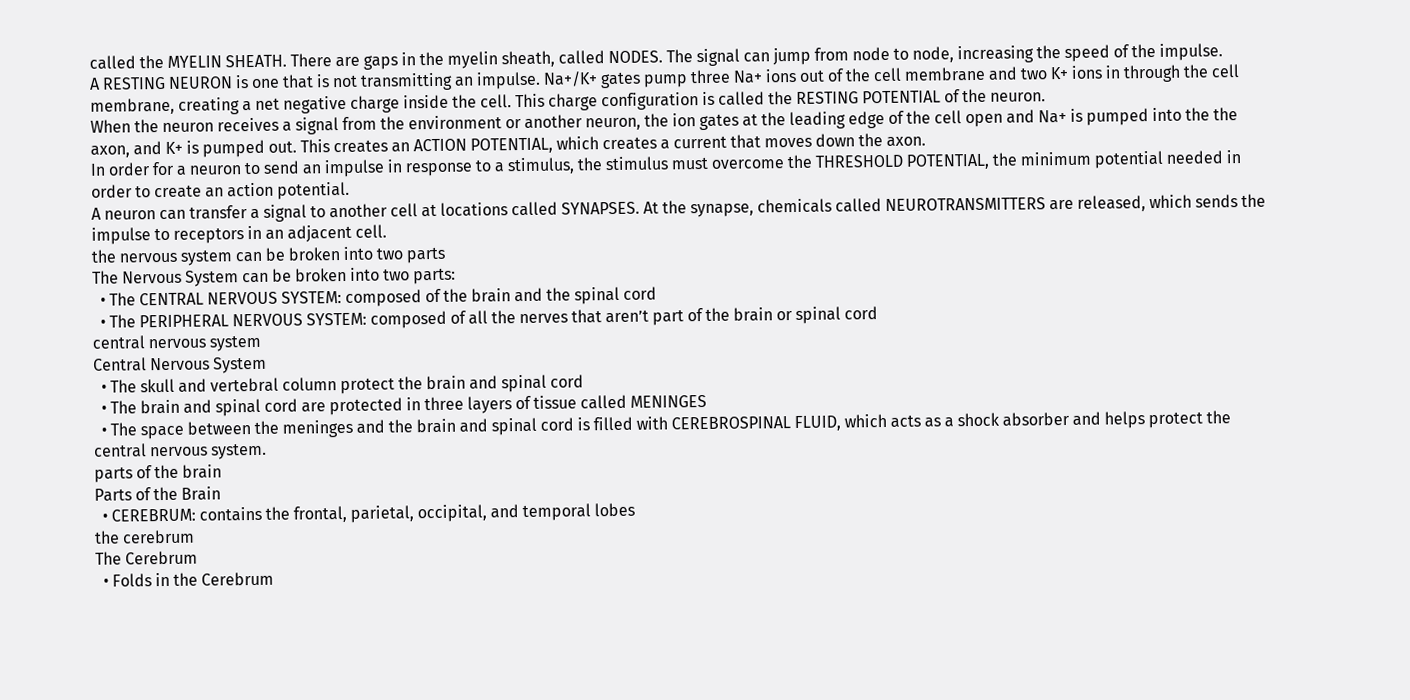called the MYELIN SHEATH. There are gaps in the myelin sheath, called NODES. The signal can jump from node to node, increasing the speed of the impulse.
A RESTING NEURON is one that is not transmitting an impulse. Na+/K+ gates pump three Na+ ions out of the cell membrane and two K+ ions in through the cell membrane, creating a net negative charge inside the cell. This charge configuration is called the RESTING POTENTIAL of the neuron.
When the neuron receives a signal from the environment or another neuron, the ion gates at the leading edge of the cell open and Na+ is pumped into the the axon, and K+ is pumped out. This creates an ACTION POTENTIAL, which creates a current that moves down the axon.
In order for a neuron to send an impulse in response to a stimulus, the stimulus must overcome the THRESHOLD POTENTIAL, the minimum potential needed in order to create an action potential.
A neuron can transfer a signal to another cell at locations called SYNAPSES. At the synapse, chemicals called NEUROTRANSMITTERS are released, which sends the impulse to receptors in an adjacent cell.
the nervous system can be broken into two parts
The Nervous System can be broken into two parts:
  • The CENTRAL NERVOUS SYSTEM: composed of the brain and the spinal cord
  • The PERIPHERAL NERVOUS SYSTEM: composed of all the nerves that aren’t part of the brain or spinal cord
central nervous system
Central Nervous System
  • The skull and vertebral column protect the brain and spinal cord
  • The brain and spinal cord are protected in three layers of tissue called MENINGES
  • The space between the meninges and the brain and spinal cord is filled with CEREBROSPINAL FLUID, which acts as a shock absorber and helps protect the central nervous system.
parts of the brain
Parts of the Brain
  • CEREBRUM: contains the frontal, parietal, occipital, and temporal lobes
the cerebrum
The Cerebrum
  • Folds in the Cerebrum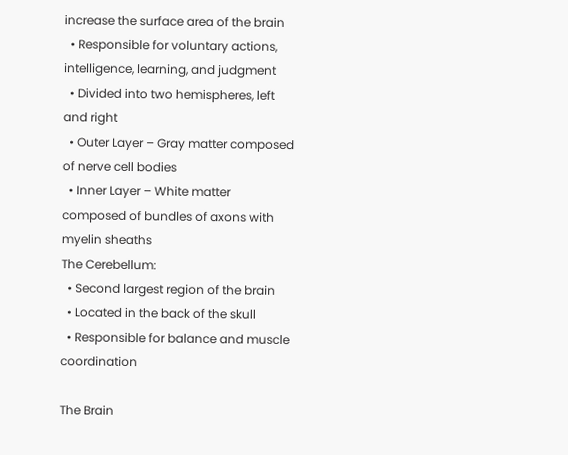increase the surface area of the brain
  • Responsible for voluntary actions, intelligence, learning, and judgment
  • Divided into two hemispheres, left and right
  • Outer Layer – Gray matter composed of nerve cell bodies
  • Inner Layer – White matter composed of bundles of axons with myelin sheaths
The Cerebellum:
  • Second largest region of the brain
  • Located in the back of the skull
  • Responsible for balance and muscle coordination

The Brain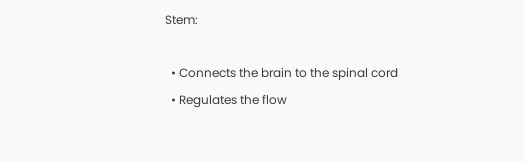Stem:

  • Connects the brain to the spinal cord
  • Regulates the flow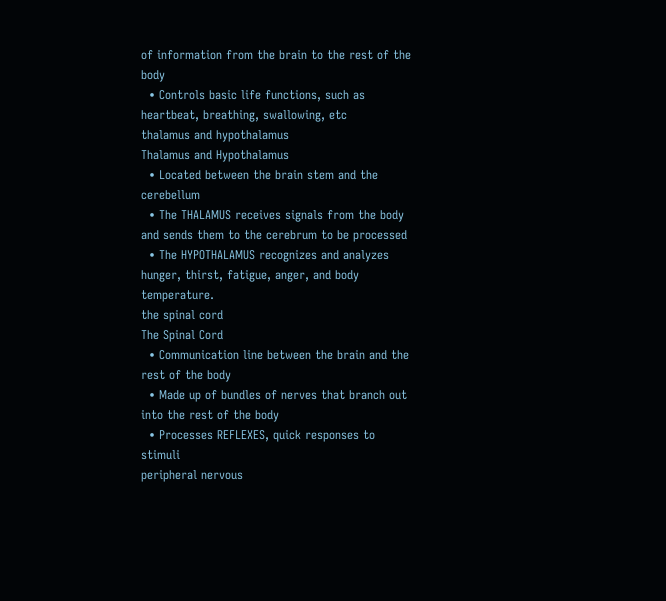of information from the brain to the rest of the body
  • Controls basic life functions, such as heartbeat, breathing, swallowing, etc
thalamus and hypothalamus
Thalamus and Hypothalamus
  • Located between the brain stem and the cerebellum
  • The THALAMUS receives signals from the body and sends them to the cerebrum to be processed
  • The HYPOTHALAMUS recognizes and analyzes hunger, thirst, fatigue, anger, and body temperature.
the spinal cord
The Spinal Cord
  • Communication line between the brain and the rest of the body
  • Made up of bundles of nerves that branch out into the rest of the body
  • Processes REFLEXES, quick responses to stimuli
peripheral nervous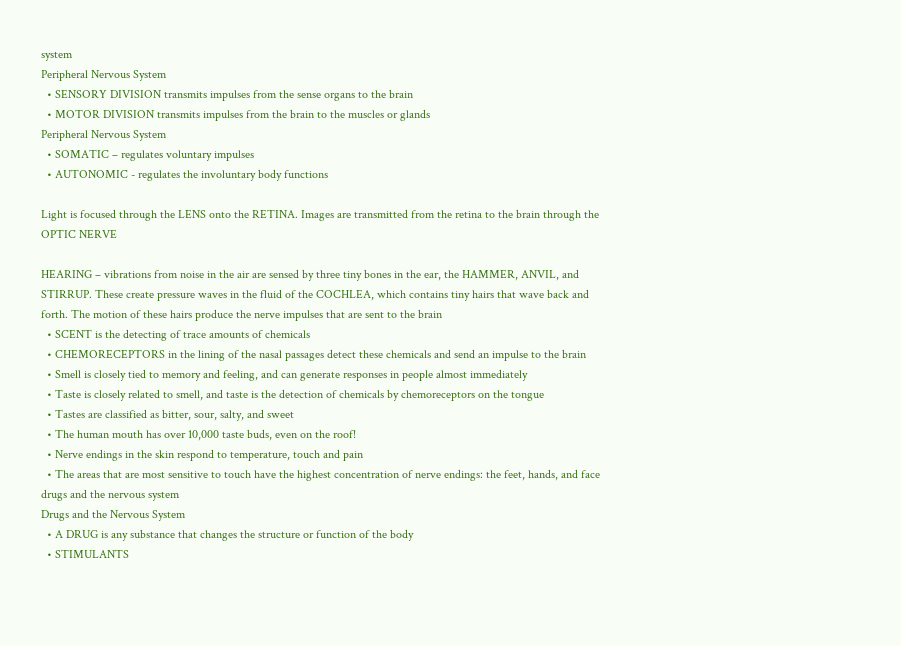system
Peripheral Nervous System
  • SENSORY DIVISION transmits impulses from the sense organs to the brain
  • MOTOR DIVISION transmits impulses from the brain to the muscles or glands
Peripheral Nervous System
  • SOMATIC – regulates voluntary impulses
  • AUTONOMIC - regulates the involuntary body functions

Light is focused through the LENS onto the RETINA. Images are transmitted from the retina to the brain through the OPTIC NERVE

HEARING – vibrations from noise in the air are sensed by three tiny bones in the ear, the HAMMER, ANVIL, and STIRRUP. These create pressure waves in the fluid of the COCHLEA, which contains tiny hairs that wave back and forth. The motion of these hairs produce the nerve impulses that are sent to the brain
  • SCENT is the detecting of trace amounts of chemicals
  • CHEMORECEPTORS in the lining of the nasal passages detect these chemicals and send an impulse to the brain
  • Smell is closely tied to memory and feeling, and can generate responses in people almost immediately
  • Taste is closely related to smell, and taste is the detection of chemicals by chemoreceptors on the tongue
  • Tastes are classified as bitter, sour, salty, and sweet
  • The human mouth has over 10,000 taste buds, even on the roof!
  • Nerve endings in the skin respond to temperature, touch and pain
  • The areas that are most sensitive to touch have the highest concentration of nerve endings: the feet, hands, and face
drugs and the nervous system
Drugs and the Nervous System
  • A DRUG is any substance that changes the structure or function of the body
  • STIMULANTS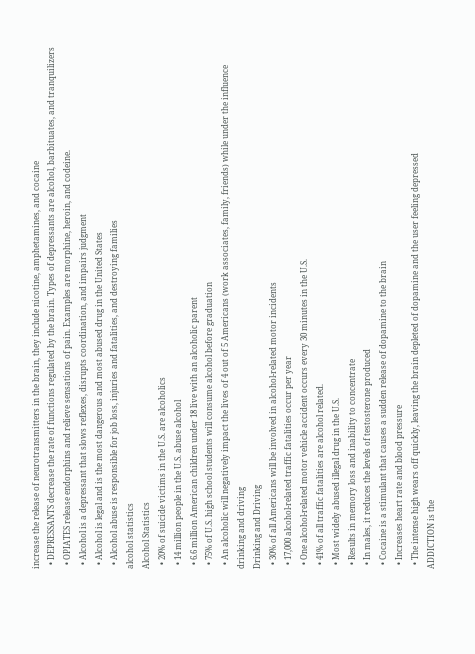increase the release of neurotransmitters in the brain, they include nicotine, amphetamines, and cocaine
  • DEPRESSANTS decrease the rate of functions regulated by the brain. Types of depressants are alcohol, barbituates, and tranquilizers
  • OPIATES release endorphins and relieve sensations of pain. Examples are morphine, heroin, and codeine.
  • Alcohol is a depressant that slows reflexes, disrupts coordination, and impairs judgment
  • Alcohol is legal and is the most dangerous and most abused drug in the United States
  • Alcohol abuse is responsible for job loss, injuries and fatalities, and destroying families
alcohol statistics
Alcohol Statistics
  • 20% of suicide victims in the U.S. are alcoholics
  • 14 million people in the U.S. abuse alcohol
  • 6.6 million American children under 18 live with an alcoholic parent
  • 75% of U.S. high school students will consume alcohol before graduation
  • An alcoholic will negatively impact the lives of 4 out of 5 Americans (work associates, family, friends) while under the influence
drinking and driving
Drinking and Driving
  • 30% of all Americans will be involved in alcohol-related motor incidents
  • 17,000 alcohol-related traffic fatalities occur per year
  • One alcohol-related motor vehicle accident occurs every 30 minutes in the U.S.
  • 41% of all traffic fatalities are alcohol related.
  • Most widely abused illegal drug in the U.S.
  • Results in memory loss and inability to concentrate
  • In males, it reduces the levels of testosterone produced
  • Cocaine is a stimulant that causes a sudden release of dopamine to the brain
  • Increases heart rate and blood pressure
  • The intense high wears off quickly, leaving the brain depleted of dopamine and the user feeling depressed
ADDICTION is the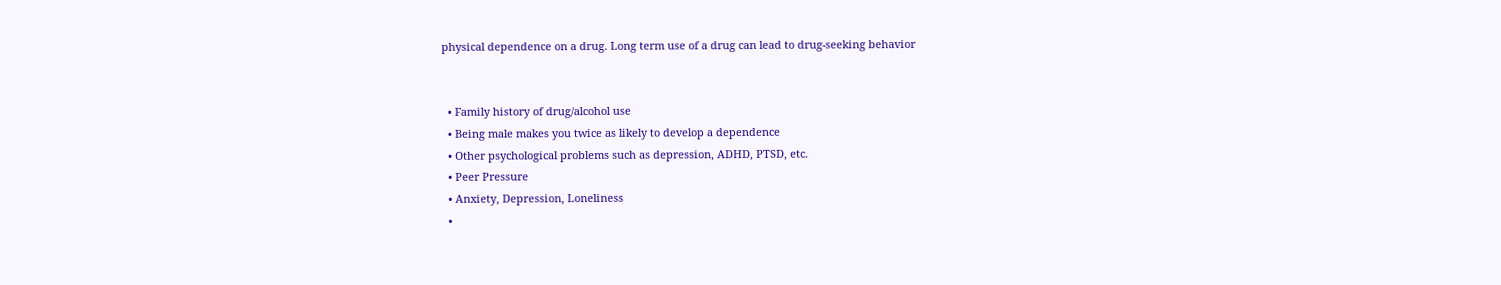physical dependence on a drug. Long term use of a drug can lead to drug-seeking behavior


  • Family history of drug/alcohol use
  • Being male makes you twice as likely to develop a dependence
  • Other psychological problems such as depression, ADHD, PTSD, etc.
  • Peer Pressure
  • Anxiety, Depression, Loneliness
  •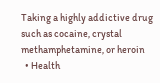Taking a highly addictive drug such as cocaine, crystal methamphetamine, or heroin
  • Health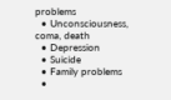problems
  • Unconsciousness, coma, death
  • Depression
  • Suicide
  • Family problems
  •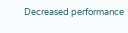Decreased performance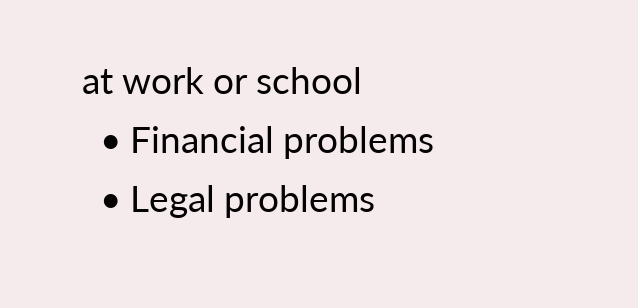at work or school
  • Financial problems
  • Legal problems